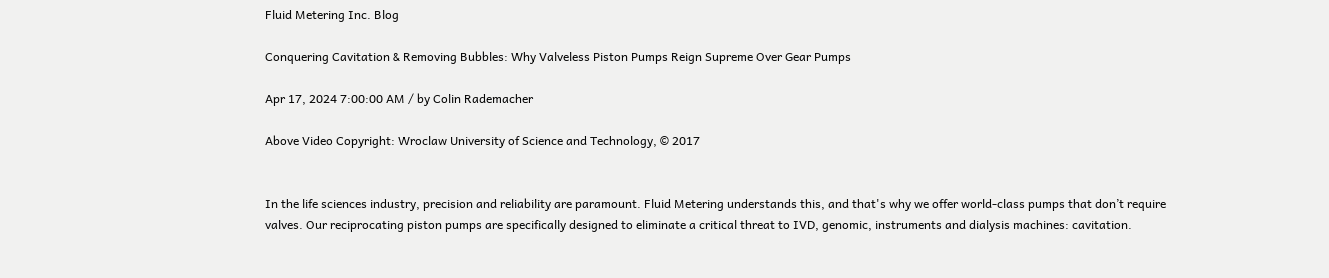Fluid Metering Inc. Blog

Conquering Cavitation & Removing Bubbles: Why Valveless Piston Pumps Reign Supreme Over Gear Pumps

Apr 17, 2024 7:00:00 AM / by Colin Rademacher

Above Video Copyright: Wroclaw University of Science and Technology, © 2017


In the life sciences industry, precision and reliability are paramount. Fluid Metering understands this, and that's why we offer world-class pumps that don’t require valves. Our reciprocating piston pumps are specifically designed to eliminate a critical threat to IVD, genomic, instruments and dialysis machines: cavitation.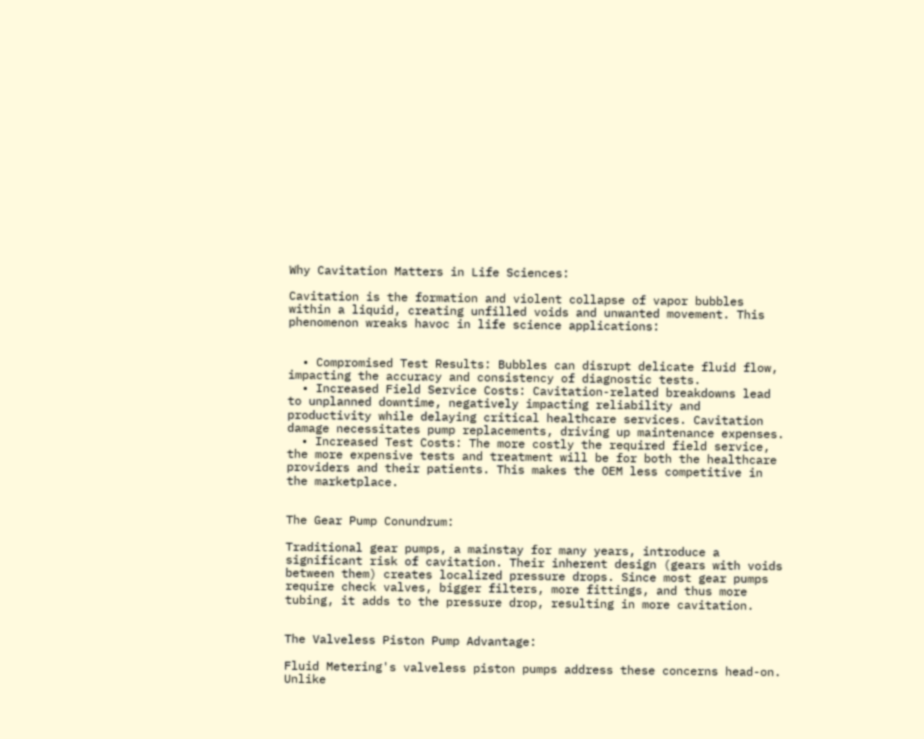Why Cavitation Matters in Life Sciences:

Cavitation is the formation and violent collapse of vapor bubbles within a liquid, creating unfilled voids and unwanted movement. This phenomenon wreaks havoc in life science applications:


  • Compromised Test Results: Bubbles can disrupt delicate fluid flow, impacting the accuracy and consistency of diagnostic tests.
  • Increased Field Service Costs: Cavitation-related breakdowns lead to unplanned downtime, negatively impacting reliability and productivity while delaying critical healthcare services. Cavitation damage necessitates pump replacements, driving up maintenance expenses.
  • Increased Test Costs: The more costly the required field service, the more expensive tests and treatment will be for both the healthcare providers and their patients. This makes the OEM less competitive in the marketplace.


The Gear Pump Conundrum:

Traditional gear pumps, a mainstay for many years, introduce a significant risk of cavitation. Their inherent design (gears with voids between them) creates localized pressure drops. Since most gear pumps require check valves, bigger filters, more fittings, and thus more tubing, it adds to the pressure drop, resulting in more cavitation.


The Valveless Piston Pump Advantage:

Fluid Metering's valveless piston pumps address these concerns head-on. Unlike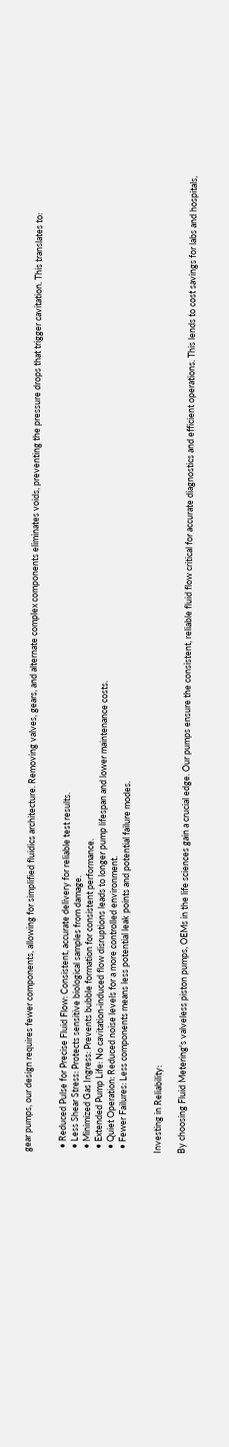gear pumps, our design requires fewer components, allowing for simplified fluidics architecture. Removing valves, gears, and alternate complex components eliminates voids, preventing the pressure drops that trigger cavitation. This translates to:


  • Reduced Pulse for Precise Fluid Flow: Consistent, accurate delivery for reliable test results.
  • Less Shear Stress: Protects sensitive biological samples from damage.
  • Minimized Gas Ingress: Prevents bubble formation for consistent performance.
  • Extended Pump Life: No cavitation-induced flow disruptions leads to longer pump lifespan and lower maintenance costs.
  • Quiet Operation: Reduced noise levels for a more controlled environment.
  • Fewer Failures: Less components means less potential leak points and potential failure modes.


Investing in Reliability:

By choosing Fluid Metering's valveless piston pumps, OEMs in the life sciences gain a crucial edge. Our pumps ensure the consistent, reliable fluid flow critical for accurate diagnostics and efficient operations. This lends to cost savings for labs and hospitals,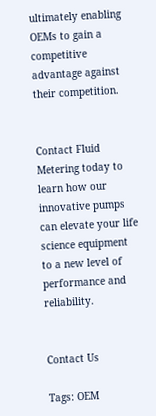ultimately enabling OEMs to gain a competitive advantage against their competition.


Contact Fluid Metering today to learn how our innovative pumps can elevate your life science equipment to a new level of performance and reliability.


Contact Us

Tags: OEM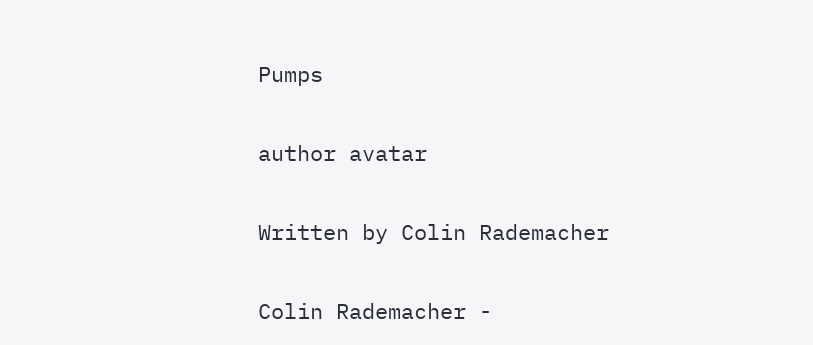Pumps

author avatar

Written by Colin Rademacher

Colin Rademacher -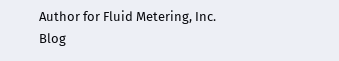Author for Fluid Metering, Inc. Blog